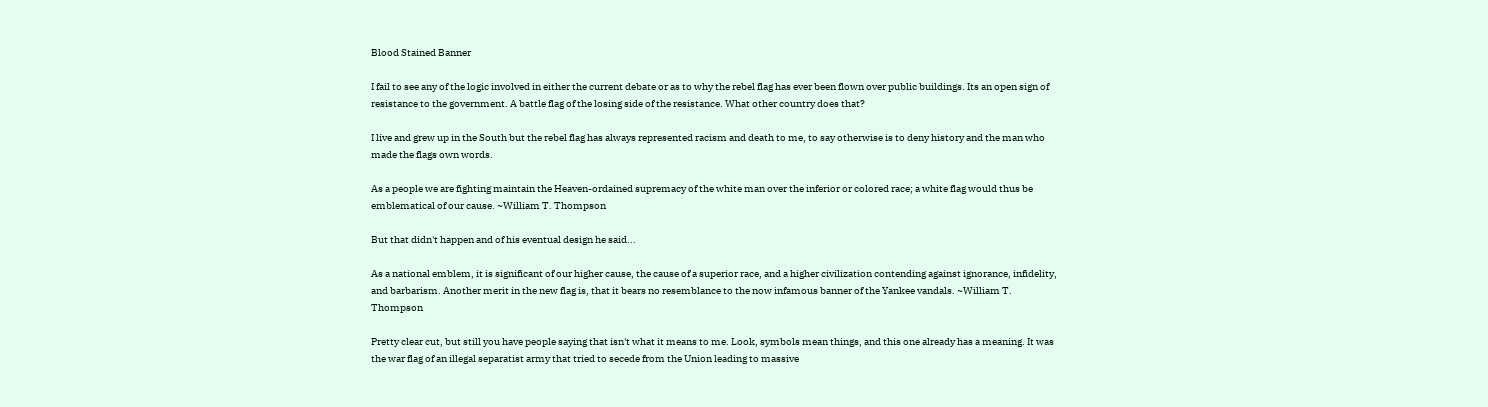Blood Stained Banner

I fail to see any of the logic involved in either the current debate or as to why the rebel flag has ever been flown over public buildings. Its an open sign of resistance to the government. A battle flag of the losing side of the resistance. What other country does that?

I live and grew up in the South but the rebel flag has always represented racism and death to me, to say otherwise is to deny history and the man who made the flags own words.

As a people we are fighting maintain the Heaven-ordained supremacy of the white man over the inferior or colored race; a white flag would thus be emblematical of our cause. ~William T. Thompson

But that didn't happen and of his eventual design he said...

As a national emblem, it is significant of our higher cause, the cause of a superior race, and a higher civilization contending against ignorance, infidelity, and barbarism. Another merit in the new flag is, that it bears no resemblance to the now infamous banner of the Yankee vandals. ~William T. Thompson

Pretty clear cut, but still you have people saying that isn't what it means to me. Look, symbols mean things, and this one already has a meaning. It was the war flag of an illegal separatist army that tried to secede from the Union leading to massive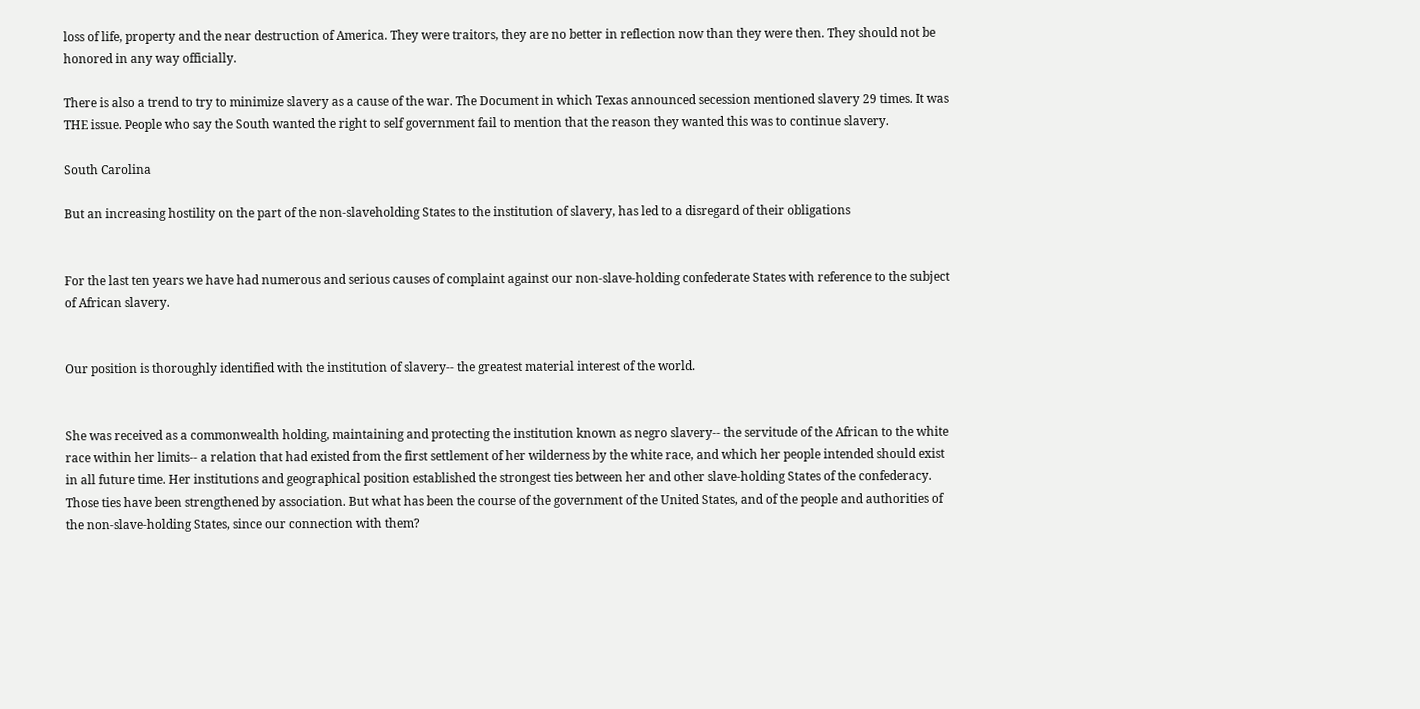loss of life, property and the near destruction of America. They were traitors, they are no better in reflection now than they were then. They should not be honored in any way officially.

There is also a trend to try to minimize slavery as a cause of the war. The Document in which Texas announced secession mentioned slavery 29 times. It was THE issue. People who say the South wanted the right to self government fail to mention that the reason they wanted this was to continue slavery.

South Carolina

But an increasing hostility on the part of the non-slaveholding States to the institution of slavery, has led to a disregard of their obligations


For the last ten years we have had numerous and serious causes of complaint against our non-slave-holding confederate States with reference to the subject of African slavery.


Our position is thoroughly identified with the institution of slavery-- the greatest material interest of the world.


She was received as a commonwealth holding, maintaining and protecting the institution known as negro slavery-- the servitude of the African to the white race within her limits-- a relation that had existed from the first settlement of her wilderness by the white race, and which her people intended should exist in all future time. Her institutions and geographical position established the strongest ties between her and other slave-holding States of the confederacy. Those ties have been strengthened by association. But what has been the course of the government of the United States, and of the people and authorities of the non-slave-holding States, since our connection with them?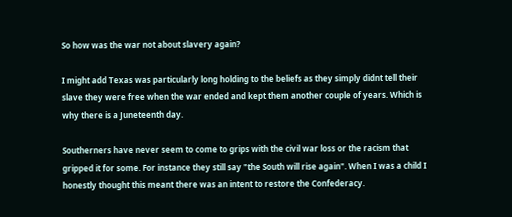So how was the war not about slavery again?

I might add Texas was particularly long holding to the beliefs as they simply didnt tell their slave they were free when the war ended and kept them another couple of years. Which is why there is a Juneteenth day.

Southerners have never seem to come to grips with the civil war loss or the racism that gripped it for some. For instance they still say "the South will rise again". When I was a child I honestly thought this meant there was an intent to restore the Confederacy.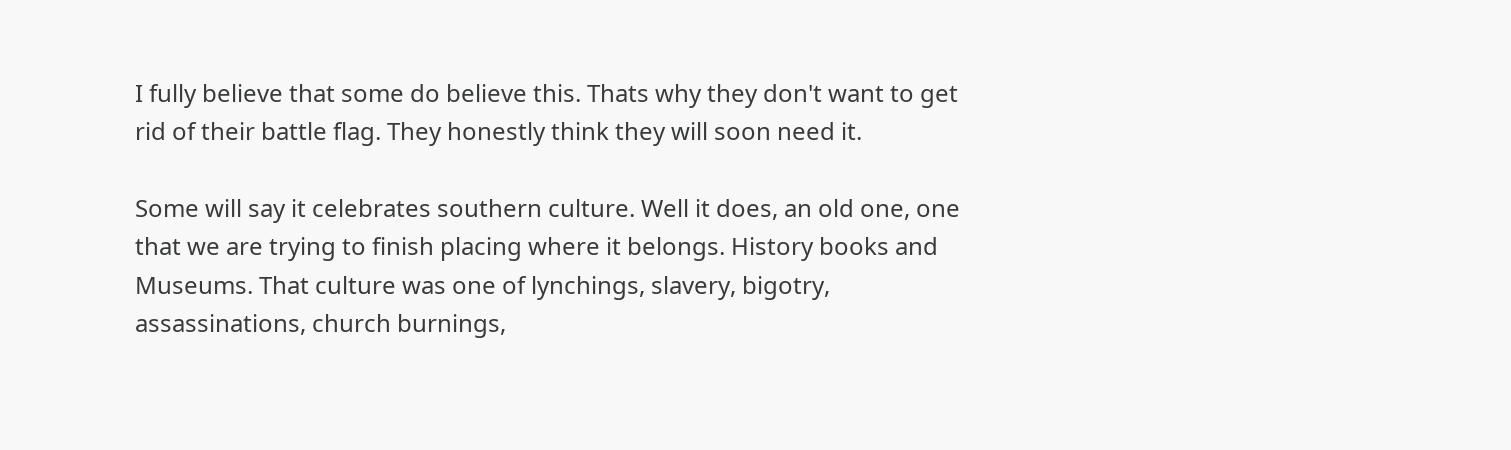I fully believe that some do believe this. Thats why they don't want to get rid of their battle flag. They honestly think they will soon need it.

Some will say it celebrates southern culture. Well it does, an old one, one that we are trying to finish placing where it belongs. History books and Museums. That culture was one of lynchings, slavery, bigotry, assassinations, church burnings,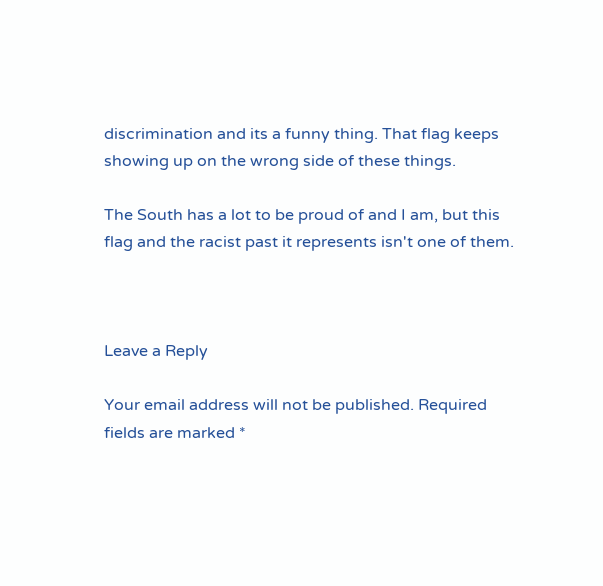discrimination and its a funny thing. That flag keeps showing up on the wrong side of these things.

The South has a lot to be proud of and I am, but this flag and the racist past it represents isn't one of them.



Leave a Reply

Your email address will not be published. Required fields are marked *